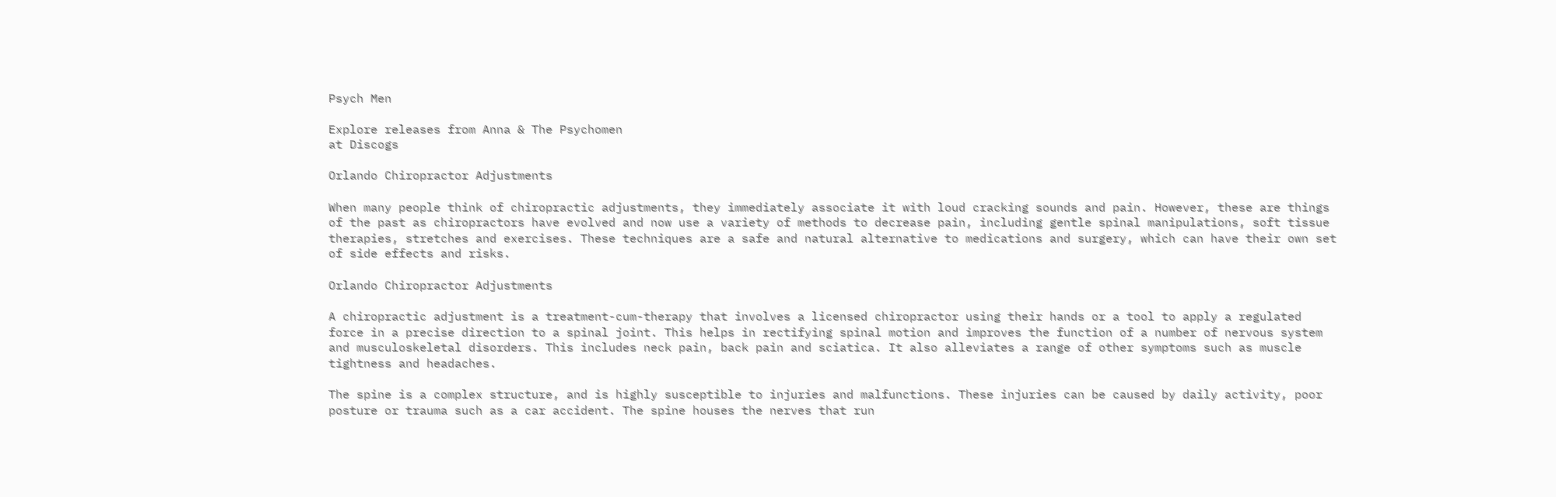Psych Men

Explore releases from Anna & The Psychomen
at Discogs

Orlando Chiropractor Adjustments

When many people think of chiropractic adjustments, they immediately associate it with loud cracking sounds and pain. However, these are things of the past as chiropractors have evolved and now use a variety of methods to decrease pain, including gentle spinal manipulations, soft tissue therapies, stretches and exercises. These techniques are a safe and natural alternative to medications and surgery, which can have their own set of side effects and risks.

Orlando Chiropractor Adjustments

A chiropractic adjustment is a treatment-cum-therapy that involves a licensed chiropractor using their hands or a tool to apply a regulated force in a precise direction to a spinal joint. This helps in rectifying spinal motion and improves the function of a number of nervous system and musculoskeletal disorders. This includes neck pain, back pain and sciatica. It also alleviates a range of other symptoms such as muscle tightness and headaches.

The spine is a complex structure, and is highly susceptible to injuries and malfunctions. These injuries can be caused by daily activity, poor posture or trauma such as a car accident. The spine houses the nerves that run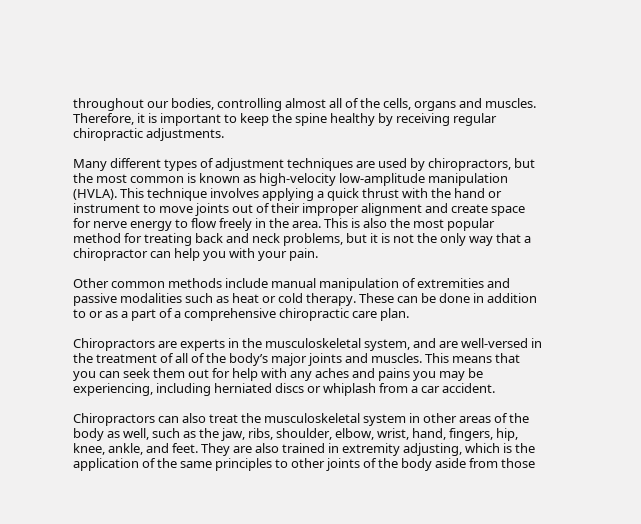throughout our bodies, controlling almost all of the cells, organs and muscles. Therefore, it is important to keep the spine healthy by receiving regular chiropractic adjustments.

Many different types of adjustment techniques are used by chiropractors, but the most common is known as high-velocity low-amplitude manipulation (HVLA). This technique involves applying a quick thrust with the hand or instrument to move joints out of their improper alignment and create space for nerve energy to flow freely in the area. This is also the most popular method for treating back and neck problems, but it is not the only way that a chiropractor can help you with your pain.

Other common methods include manual manipulation of extremities and passive modalities such as heat or cold therapy. These can be done in addition to or as a part of a comprehensive chiropractic care plan.

Chiropractors are experts in the musculoskeletal system, and are well-versed in the treatment of all of the body’s major joints and muscles. This means that you can seek them out for help with any aches and pains you may be experiencing, including herniated discs or whiplash from a car accident.

Chiropractors can also treat the musculoskeletal system in other areas of the body as well, such as the jaw, ribs, shoulder, elbow, wrist, hand, fingers, hip, knee, ankle, and feet. They are also trained in extremity adjusting, which is the application of the same principles to other joints of the body aside from those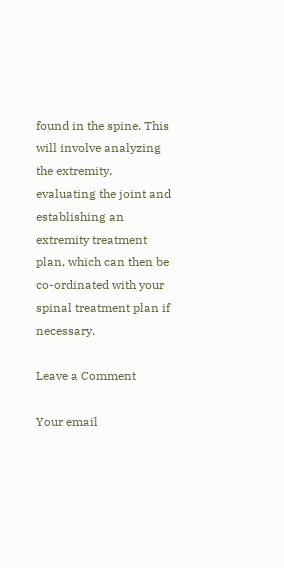found in the spine. This will involve analyzing the extremity, evaluating the joint and establishing an extremity treatment plan, which can then be co-ordinated with your spinal treatment plan if necessary.

Leave a Comment

Your email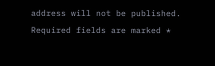address will not be published. Required fields are marked *